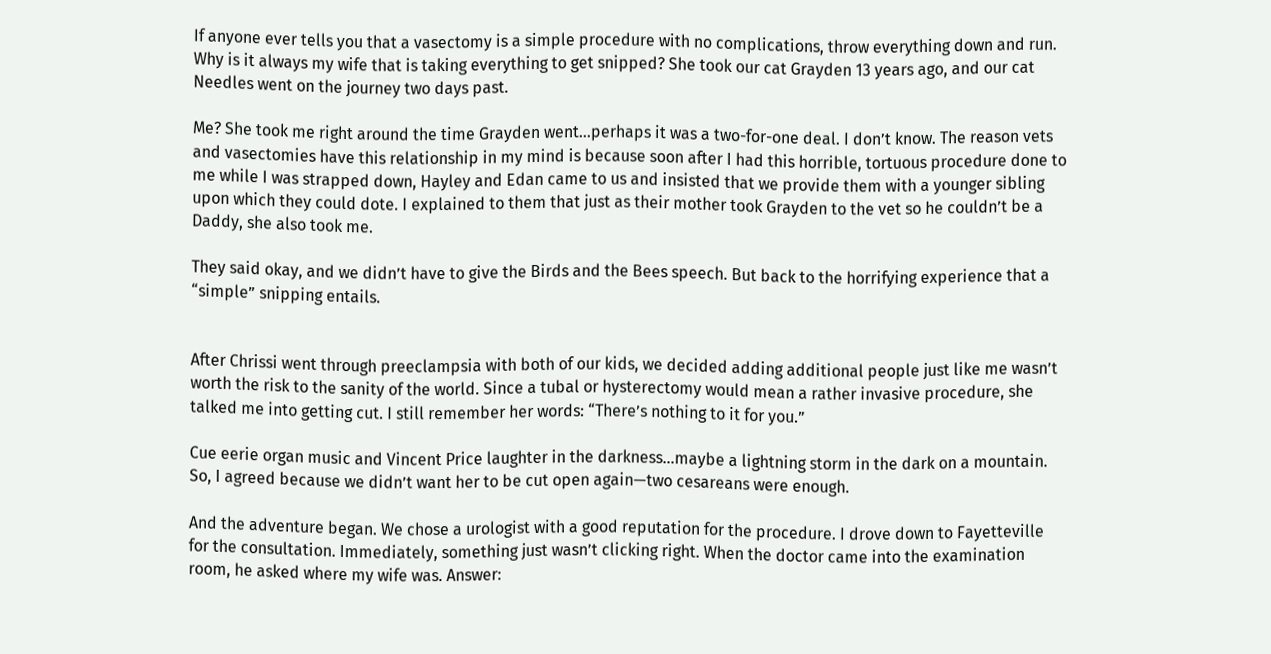If anyone ever tells you that a vasectomy is a simple procedure with no complications, throw everything down and run. Why is it always my wife that is taking everything to get snipped? She took our cat Grayden 13 years ago, and our cat Needles went on the journey two days past.

Me? She took me right around the time Grayden went…perhaps it was a two-for-one deal. I don’t know. The reason vets and vasectomies have this relationship in my mind is because soon after I had this horrible, tortuous procedure done to me while I was strapped down, Hayley and Edan came to us and insisted that we provide them with a younger sibling upon which they could dote. I explained to them that just as their mother took Grayden to the vet so he couldn’t be a Daddy, she also took me.

They said okay, and we didn’t have to give the Birds and the Bees speech. But back to the horrifying experience that a “simple” snipping entails.


After Chrissi went through preeclampsia with both of our kids, we decided adding additional people just like me wasn’t worth the risk to the sanity of the world. Since a tubal or hysterectomy would mean a rather invasive procedure, she talked me into getting cut. I still remember her words: “There’s nothing to it for you.”

Cue eerie organ music and Vincent Price laughter in the darkness…maybe a lightning storm in the dark on a mountain. So, I agreed because we didn’t want her to be cut open again—two cesareans were enough.

And the adventure began. We chose a urologist with a good reputation for the procedure. I drove down to Fayetteville for the consultation. Immediately, something just wasn’t clicking right. When the doctor came into the examination room, he asked where my wife was. Answer: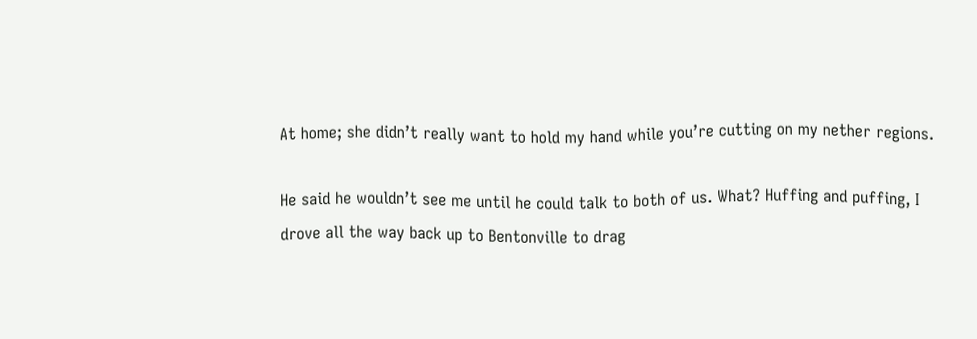At home; she didn’t really want to hold my hand while you’re cutting on my nether regions.

He said he wouldn’t see me until he could talk to both of us. What? Huffing and puffing, I drove all the way back up to Bentonville to drag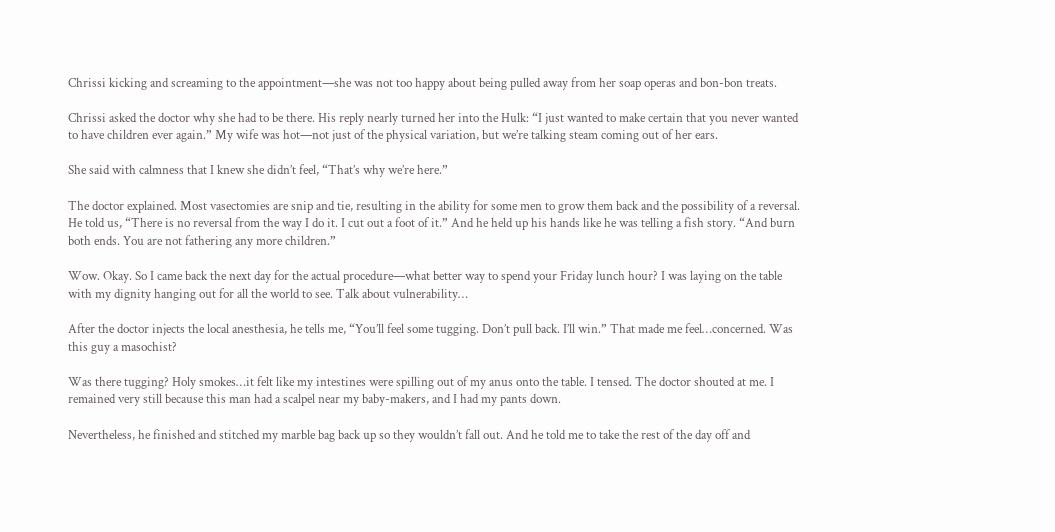Chrissi kicking and screaming to the appointment—she was not too happy about being pulled away from her soap operas and bon-bon treats.

Chrissi asked the doctor why she had to be there. His reply nearly turned her into the Hulk: “I just wanted to make certain that you never wanted to have children ever again.” My wife was hot—not just of the physical variation, but we’re talking steam coming out of her ears.

She said with calmness that I knew she didn’t feel, “That’s why we’re here.”

The doctor explained. Most vasectomies are snip and tie, resulting in the ability for some men to grow them back and the possibility of a reversal. He told us, “There is no reversal from the way I do it. I cut out a foot of it.” And he held up his hands like he was telling a fish story. “And burn both ends. You are not fathering any more children.”

Wow. Okay. So I came back the next day for the actual procedure—what better way to spend your Friday lunch hour? I was laying on the table with my dignity hanging out for all the world to see. Talk about vulnerability…

After the doctor injects the local anesthesia, he tells me, “You’ll feel some tugging. Don’t pull back. I’ll win.” That made me feel…concerned. Was this guy a masochist?

Was there tugging? Holy smokes…it felt like my intestines were spilling out of my anus onto the table. I tensed. The doctor shouted at me. I remained very still because this man had a scalpel near my baby-makers, and I had my pants down.

Nevertheless, he finished and stitched my marble bag back up so they wouldn’t fall out. And he told me to take the rest of the day off and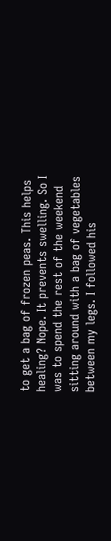to get a bag of frozen peas. This helps healing? Nope. It prevents swelling. So I was to spend the rest of the weekend sitting around with a bag of vegetables between my legs. I followed his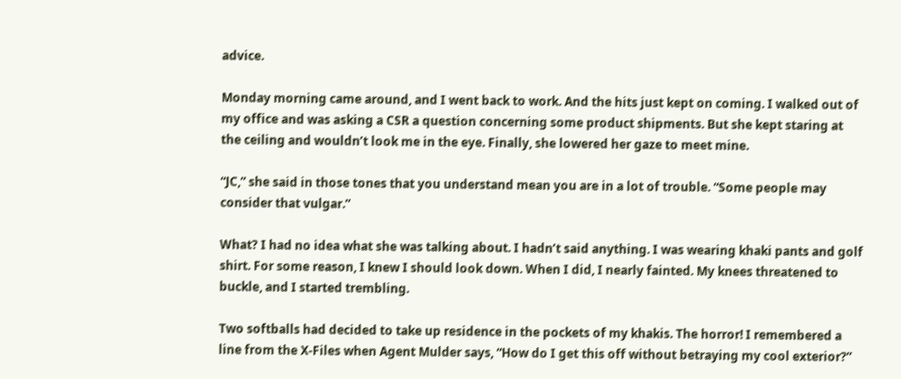advice.

Monday morning came around, and I went back to work. And the hits just kept on coming. I walked out of my office and was asking a CSR a question concerning some product shipments. But she kept staring at the ceiling and wouldn’t look me in the eye. Finally, she lowered her gaze to meet mine.

“JC,” she said in those tones that you understand mean you are in a lot of trouble. “Some people may consider that vulgar.”

What? I had no idea what she was talking about. I hadn’t said anything. I was wearing khaki pants and golf shirt. For some reason, I knew I should look down. When I did, I nearly fainted. My knees threatened to buckle, and I started trembling.

Two softballs had decided to take up residence in the pockets of my khakis. The horror! I remembered a line from the X-Files when Agent Mulder says, “How do I get this off without betraying my cool exterior?”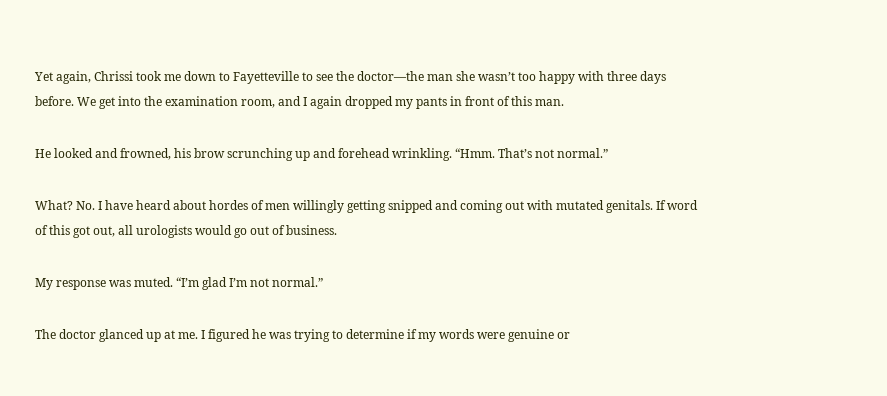Yet again, Chrissi took me down to Fayetteville to see the doctor—the man she wasn’t too happy with three days before. We get into the examination room, and I again dropped my pants in front of this man.

He looked and frowned, his brow scrunching up and forehead wrinkling. “Hmm. That’s not normal.”

What? No. I have heard about hordes of men willingly getting snipped and coming out with mutated genitals. If word of this got out, all urologists would go out of business.

My response was muted. “I’m glad I’m not normal.”

The doctor glanced up at me. I figured he was trying to determine if my words were genuine or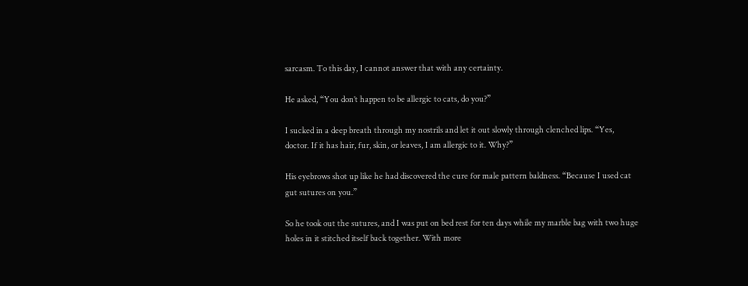sarcasm. To this day, I cannot answer that with any certainty.

He asked, “You don’t happen to be allergic to cats, do you?”

I sucked in a deep breath through my nostrils and let it out slowly through clenched lips. “Yes, doctor. If it has hair, fur, skin, or leaves, I am allergic to it. Why?”

His eyebrows shot up like he had discovered the cure for male pattern baldness. “Because I used cat gut sutures on you.”

So he took out the sutures, and I was put on bed rest for ten days while my marble bag with two huge holes in it stitched itself back together. With more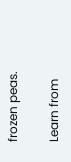frozen peas.

Learn from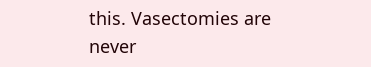this. Vasectomies are never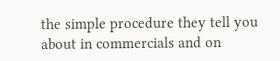the simple procedure they tell you about in commercials and on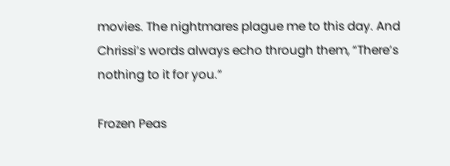movies. The nightmares plague me to this day. And Chrissi’s words always echo through them, “There’s nothing to it for you.”

Frozen Peas